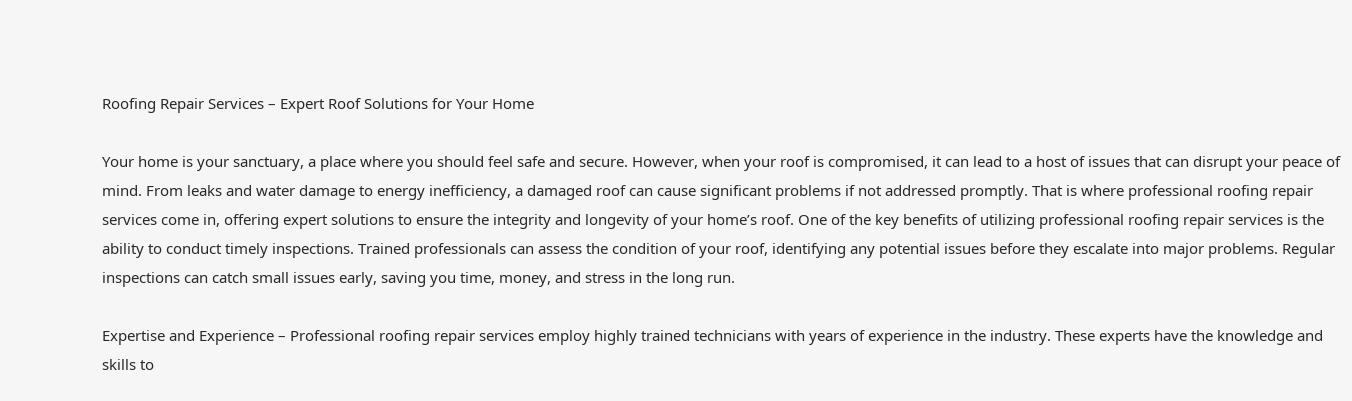Roofing Repair Services – Expert Roof Solutions for Your Home

Your home is your sanctuary, a place where you should feel safe and secure. However, when your roof is compromised, it can lead to a host of issues that can disrupt your peace of mind. From leaks and water damage to energy inefficiency, a damaged roof can cause significant problems if not addressed promptly. That is where professional roofing repair services come in, offering expert solutions to ensure the integrity and longevity of your home’s roof. One of the key benefits of utilizing professional roofing repair services is the ability to conduct timely inspections. Trained professionals can assess the condition of your roof, identifying any potential issues before they escalate into major problems. Regular inspections can catch small issues early, saving you time, money, and stress in the long run.

Expertise and Experience – Professional roofing repair services employ highly trained technicians with years of experience in the industry. These experts have the knowledge and skills to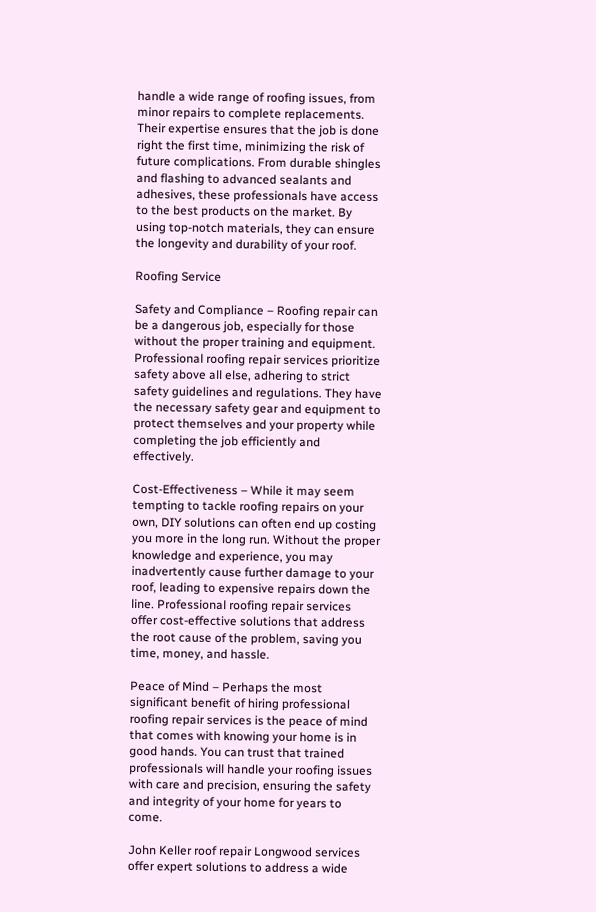handle a wide range of roofing issues, from minor repairs to complete replacements. Their expertise ensures that the job is done right the first time, minimizing the risk of future complications. From durable shingles and flashing to advanced sealants and adhesives, these professionals have access to the best products on the market. By using top-notch materials, they can ensure the longevity and durability of your roof.

Roofing Service

Safety and Compliance – Roofing repair can be a dangerous job, especially for those without the proper training and equipment. Professional roofing repair services prioritize safety above all else, adhering to strict safety guidelines and regulations. They have the necessary safety gear and equipment to protect themselves and your property while completing the job efficiently and effectively.

Cost-Effectiveness – While it may seem tempting to tackle roofing repairs on your own, DIY solutions can often end up costing you more in the long run. Without the proper knowledge and experience, you may inadvertently cause further damage to your roof, leading to expensive repairs down the line. Professional roofing repair services offer cost-effective solutions that address the root cause of the problem, saving you time, money, and hassle.

Peace of Mind – Perhaps the most significant benefit of hiring professional roofing repair services is the peace of mind that comes with knowing your home is in good hands. You can trust that trained professionals will handle your roofing issues with care and precision, ensuring the safety and integrity of your home for years to come.

John Keller roof repair Longwood services offer expert solutions to address a wide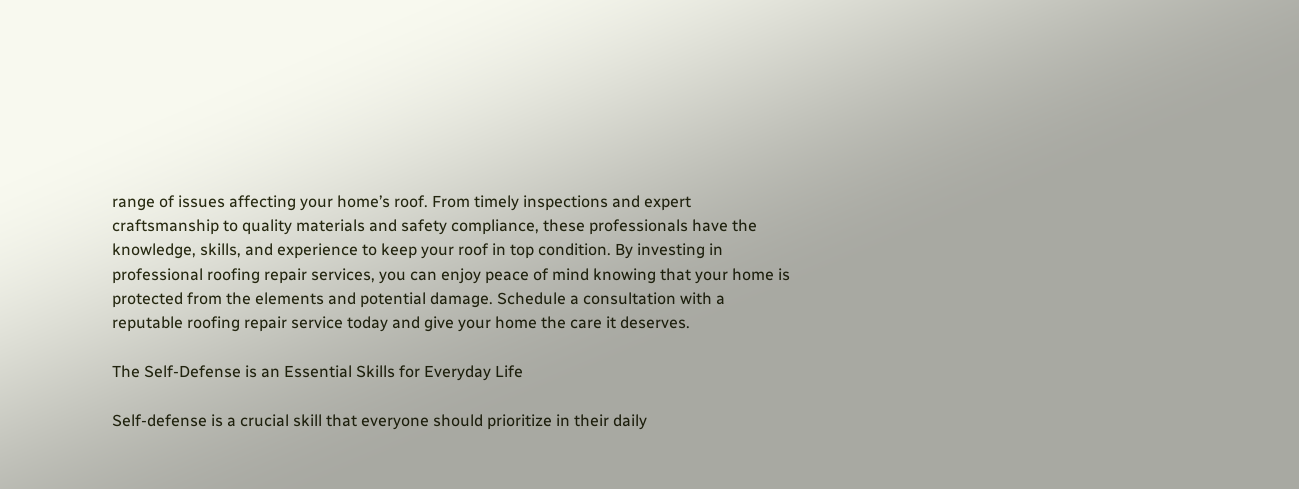range of issues affecting your home’s roof. From timely inspections and expert craftsmanship to quality materials and safety compliance, these professionals have the knowledge, skills, and experience to keep your roof in top condition. By investing in professional roofing repair services, you can enjoy peace of mind knowing that your home is protected from the elements and potential damage. Schedule a consultation with a reputable roofing repair service today and give your home the care it deserves.

The Self-Defense is an Essential Skills for Everyday Life

Self-defense is a crucial skill that everyone should prioritize in their daily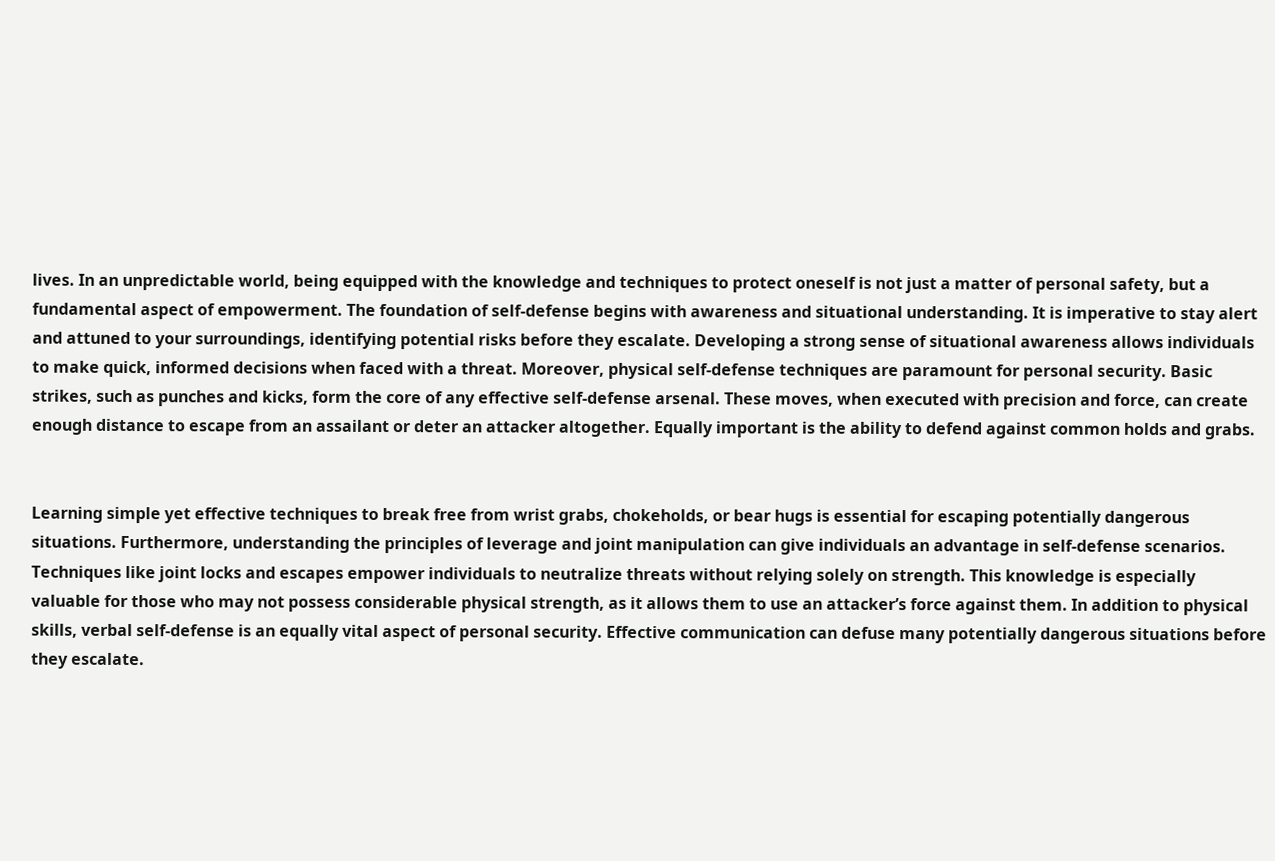lives. In an unpredictable world, being equipped with the knowledge and techniques to protect oneself is not just a matter of personal safety, but a fundamental aspect of empowerment. The foundation of self-defense begins with awareness and situational understanding. It is imperative to stay alert and attuned to your surroundings, identifying potential risks before they escalate. Developing a strong sense of situational awareness allows individuals to make quick, informed decisions when faced with a threat. Moreover, physical self-defense techniques are paramount for personal security. Basic strikes, such as punches and kicks, form the core of any effective self-defense arsenal. These moves, when executed with precision and force, can create enough distance to escape from an assailant or deter an attacker altogether. Equally important is the ability to defend against common holds and grabs.


Learning simple yet effective techniques to break free from wrist grabs, chokeholds, or bear hugs is essential for escaping potentially dangerous situations. Furthermore, understanding the principles of leverage and joint manipulation can give individuals an advantage in self-defense scenarios. Techniques like joint locks and escapes empower individuals to neutralize threats without relying solely on strength. This knowledge is especially valuable for those who may not possess considerable physical strength, as it allows them to use an attacker’s force against them. In addition to physical skills, verbal self-defense is an equally vital aspect of personal security. Effective communication can defuse many potentially dangerous situations before they escalate.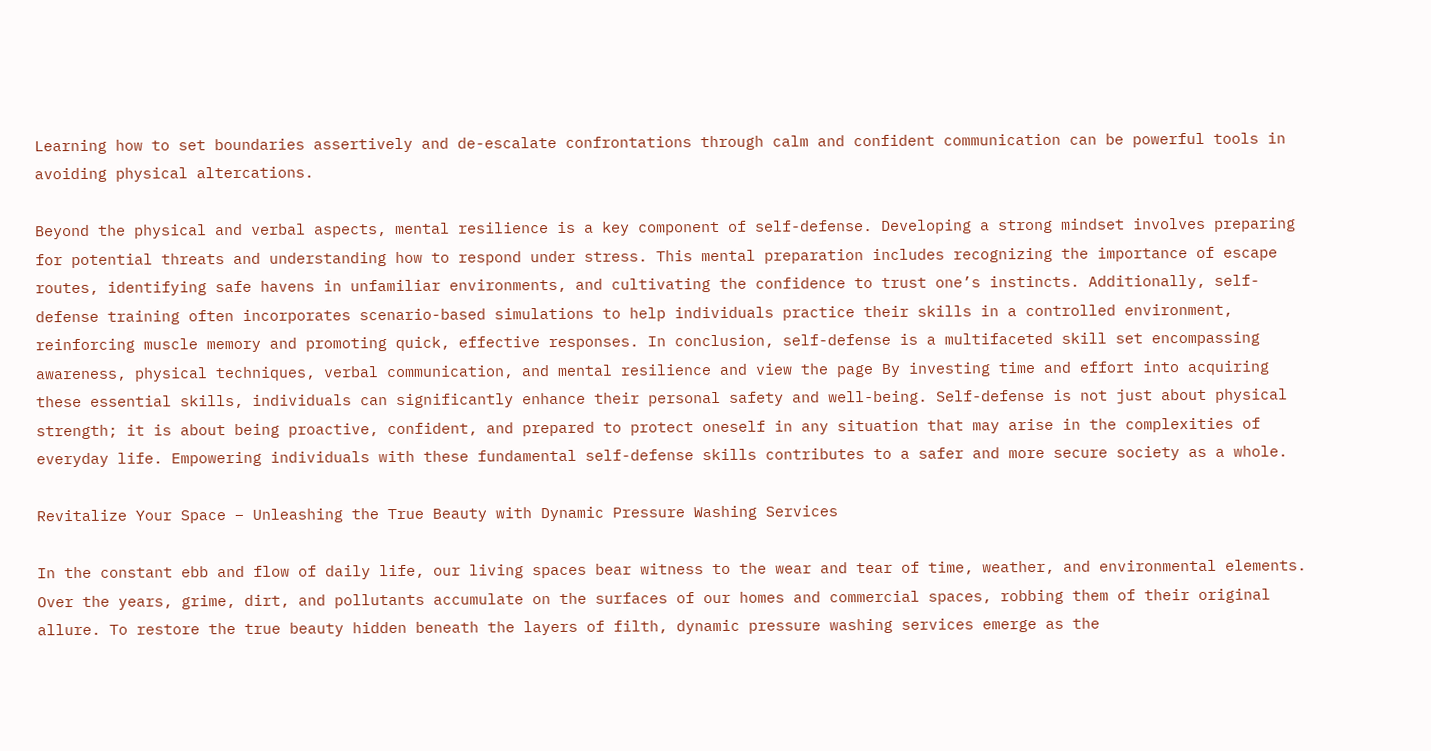Learning how to set boundaries assertively and de-escalate confrontations through calm and confident communication can be powerful tools in avoiding physical altercations.

Beyond the physical and verbal aspects, mental resilience is a key component of self-defense. Developing a strong mindset involves preparing for potential threats and understanding how to respond under stress. This mental preparation includes recognizing the importance of escape routes, identifying safe havens in unfamiliar environments, and cultivating the confidence to trust one’s instincts. Additionally, self-defense training often incorporates scenario-based simulations to help individuals practice their skills in a controlled environment, reinforcing muscle memory and promoting quick, effective responses. In conclusion, self-defense is a multifaceted skill set encompassing awareness, physical techniques, verbal communication, and mental resilience and view the page By investing time and effort into acquiring these essential skills, individuals can significantly enhance their personal safety and well-being. Self-defense is not just about physical strength; it is about being proactive, confident, and prepared to protect oneself in any situation that may arise in the complexities of everyday life. Empowering individuals with these fundamental self-defense skills contributes to a safer and more secure society as a whole.

Revitalize Your Space – Unleashing the True Beauty with Dynamic Pressure Washing Services

In the constant ebb and flow of daily life, our living spaces bear witness to the wear and tear of time, weather, and environmental elements. Over the years, grime, dirt, and pollutants accumulate on the surfaces of our homes and commercial spaces, robbing them of their original allure. To restore the true beauty hidden beneath the layers of filth, dynamic pressure washing services emerge as the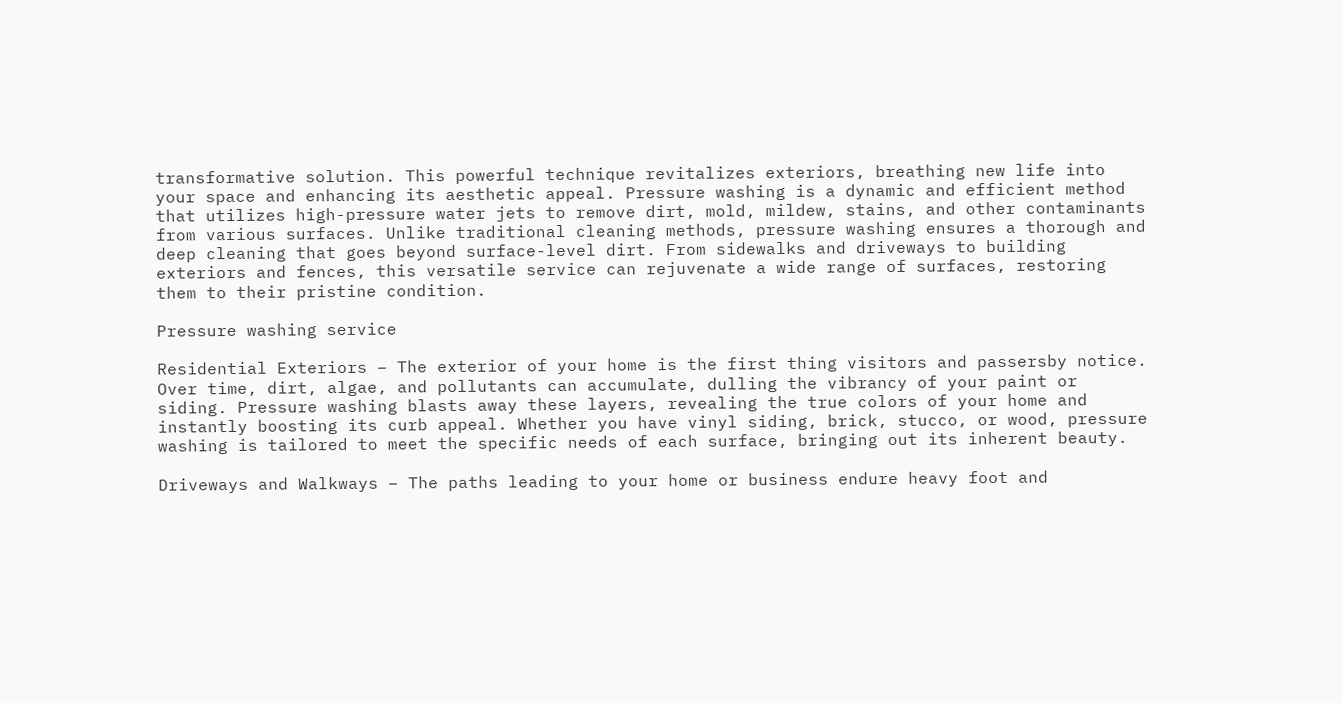transformative solution. This powerful technique revitalizes exteriors, breathing new life into your space and enhancing its aesthetic appeal. Pressure washing is a dynamic and efficient method that utilizes high-pressure water jets to remove dirt, mold, mildew, stains, and other contaminants from various surfaces. Unlike traditional cleaning methods, pressure washing ensures a thorough and deep cleaning that goes beyond surface-level dirt. From sidewalks and driveways to building exteriors and fences, this versatile service can rejuvenate a wide range of surfaces, restoring them to their pristine condition.

Pressure washing service

Residential Exteriors – The exterior of your home is the first thing visitors and passersby notice. Over time, dirt, algae, and pollutants can accumulate, dulling the vibrancy of your paint or siding. Pressure washing blasts away these layers, revealing the true colors of your home and instantly boosting its curb appeal. Whether you have vinyl siding, brick, stucco, or wood, pressure washing is tailored to meet the specific needs of each surface, bringing out its inherent beauty.

Driveways and Walkways – The paths leading to your home or business endure heavy foot and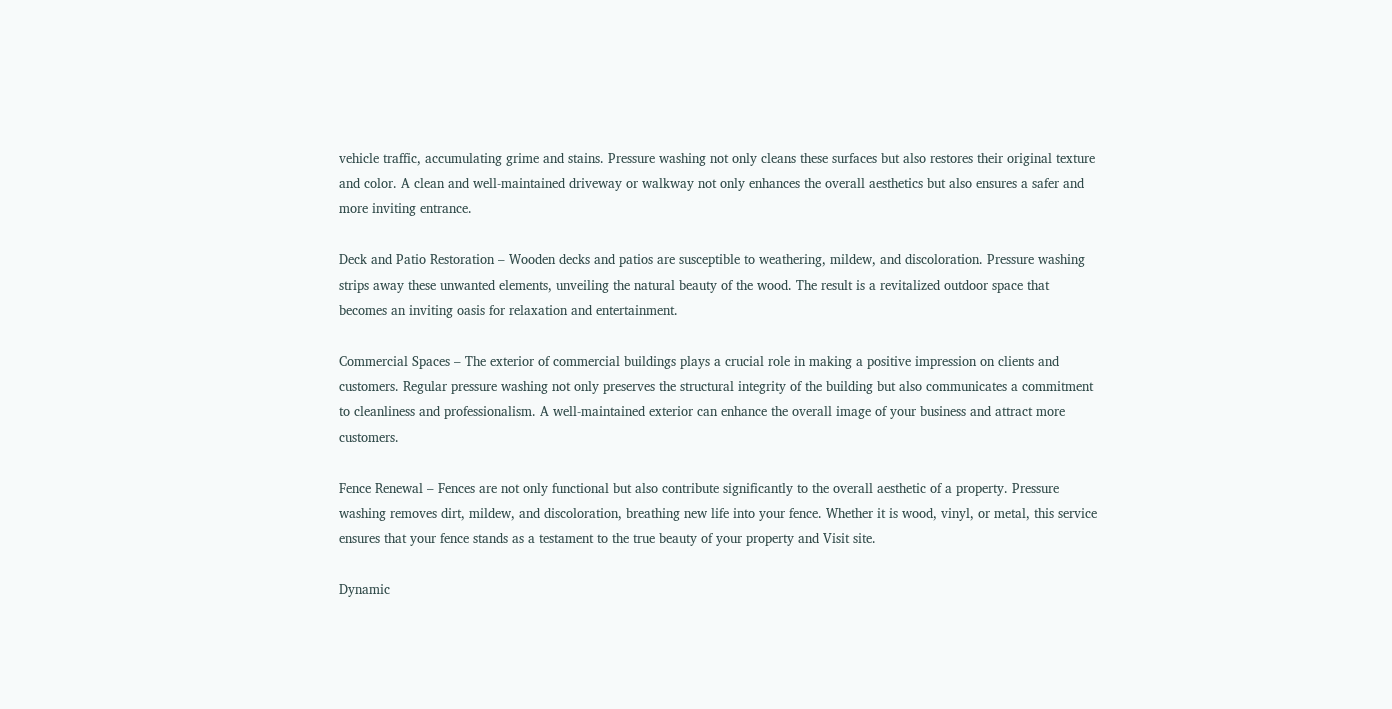vehicle traffic, accumulating grime and stains. Pressure washing not only cleans these surfaces but also restores their original texture and color. A clean and well-maintained driveway or walkway not only enhances the overall aesthetics but also ensures a safer and more inviting entrance.

Deck and Patio Restoration – Wooden decks and patios are susceptible to weathering, mildew, and discoloration. Pressure washing strips away these unwanted elements, unveiling the natural beauty of the wood. The result is a revitalized outdoor space that becomes an inviting oasis for relaxation and entertainment.

Commercial Spaces – The exterior of commercial buildings plays a crucial role in making a positive impression on clients and customers. Regular pressure washing not only preserves the structural integrity of the building but also communicates a commitment to cleanliness and professionalism. A well-maintained exterior can enhance the overall image of your business and attract more customers.

Fence Renewal – Fences are not only functional but also contribute significantly to the overall aesthetic of a property. Pressure washing removes dirt, mildew, and discoloration, breathing new life into your fence. Whether it is wood, vinyl, or metal, this service ensures that your fence stands as a testament to the true beauty of your property and Visit site.

Dynamic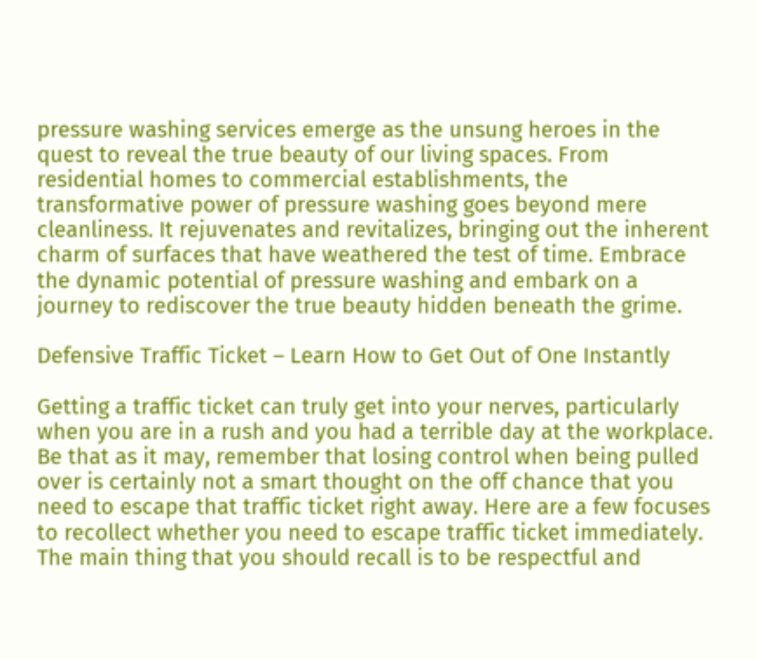pressure washing services emerge as the unsung heroes in the quest to reveal the true beauty of our living spaces. From residential homes to commercial establishments, the transformative power of pressure washing goes beyond mere cleanliness. It rejuvenates and revitalizes, bringing out the inherent charm of surfaces that have weathered the test of time. Embrace the dynamic potential of pressure washing and embark on a journey to rediscover the true beauty hidden beneath the grime.

Defensive Traffic Ticket – Learn How to Get Out of One Instantly

Getting a traffic ticket can truly get into your nerves, particularly when you are in a rush and you had a terrible day at the workplace. Be that as it may, remember that losing control when being pulled over is certainly not a smart thought on the off chance that you need to escape that traffic ticket right away. Here are a few focuses to recollect whether you need to escape traffic ticket immediately. The main thing that you should recall is to be respectful and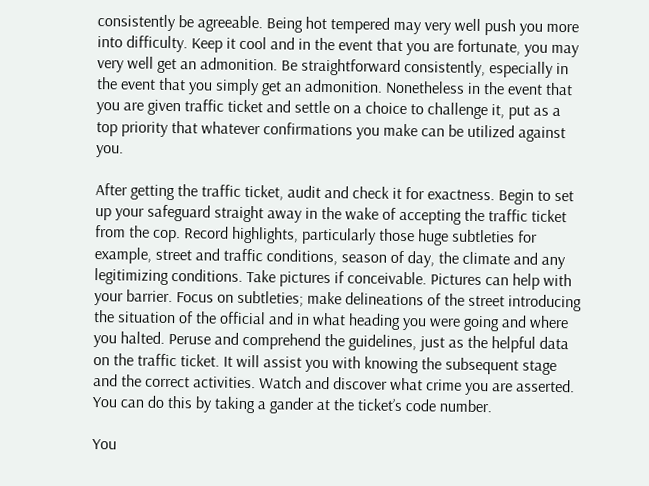consistently be agreeable. Being hot tempered may very well push you more into difficulty. Keep it cool and in the event that you are fortunate, you may very well get an admonition. Be straightforward consistently, especially in the event that you simply get an admonition. Nonetheless in the event that you are given traffic ticket and settle on a choice to challenge it, put as a top priority that whatever confirmations you make can be utilized against you.

After getting the traffic ticket, audit and check it for exactness. Begin to set up your safeguard straight away in the wake of accepting the traffic ticket from the cop. Record highlights, particularly those huge subtleties for example, street and traffic conditions, season of day, the climate and any legitimizing conditions. Take pictures if conceivable. Pictures can help with your barrier. Focus on subtleties; make delineations of the street introducing the situation of the official and in what heading you were going and where you halted. Peruse and comprehend the guidelines, just as the helpful data on the traffic ticket. It will assist you with knowing the subsequent stage and the correct activities. Watch and discover what crime you are asserted. You can do this by taking a gander at the ticket’s code number.

You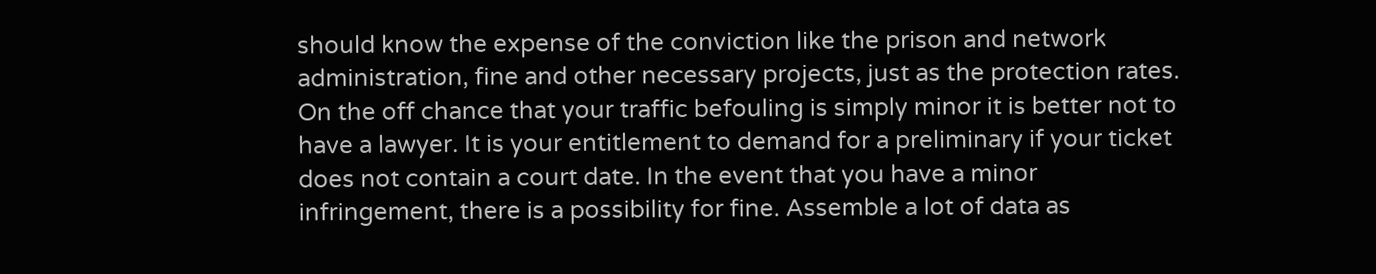should know the expense of the conviction like the prison and network administration, fine and other necessary projects, just as the protection rates. On the off chance that your traffic befouling is simply minor it is better not to have a lawyer. It is your entitlement to demand for a preliminary if your ticket does not contain a court date. In the event that you have a minor infringement, there is a possibility for fine. Assemble a lot of data as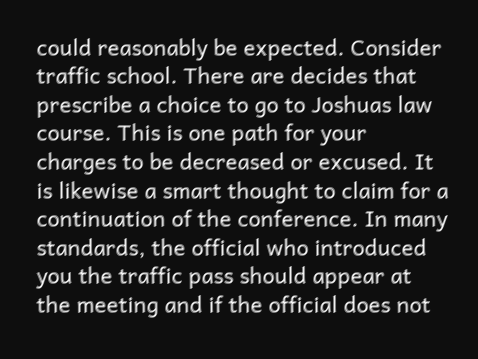could reasonably be expected. Consider traffic school. There are decides that prescribe a choice to go to Joshuas law course. This is one path for your charges to be decreased or excused. It is likewise a smart thought to claim for a continuation of the conference. In many standards, the official who introduced you the traffic pass should appear at the meeting and if the official does not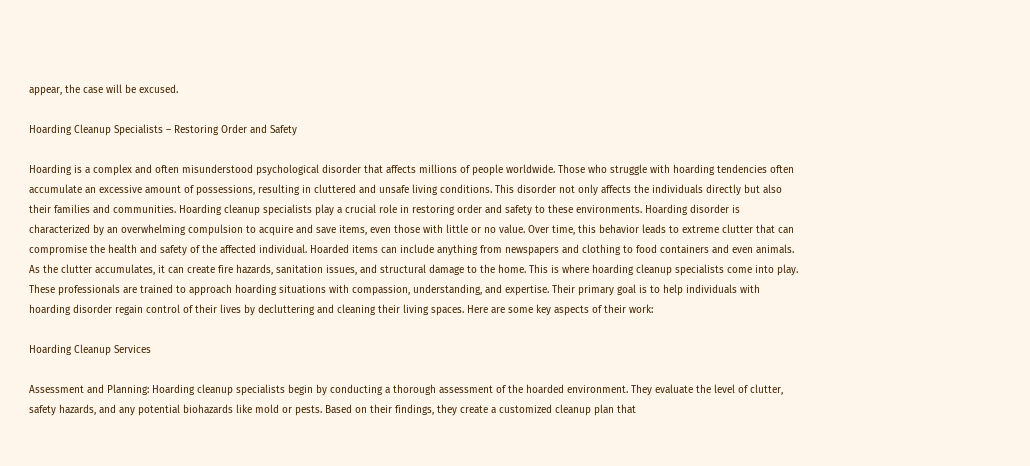appear, the case will be excused.

Hoarding Cleanup Specialists – Restoring Order and Safety

Hoarding is a complex and often misunderstood psychological disorder that affects millions of people worldwide. Those who struggle with hoarding tendencies often accumulate an excessive amount of possessions, resulting in cluttered and unsafe living conditions. This disorder not only affects the individuals directly but also their families and communities. Hoarding cleanup specialists play a crucial role in restoring order and safety to these environments. Hoarding disorder is characterized by an overwhelming compulsion to acquire and save items, even those with little or no value. Over time, this behavior leads to extreme clutter that can compromise the health and safety of the affected individual. Hoarded items can include anything from newspapers and clothing to food containers and even animals. As the clutter accumulates, it can create fire hazards, sanitation issues, and structural damage to the home. This is where hoarding cleanup specialists come into play. These professionals are trained to approach hoarding situations with compassion, understanding, and expertise. Their primary goal is to help individuals with hoarding disorder regain control of their lives by decluttering and cleaning their living spaces. Here are some key aspects of their work:

Hoarding Cleanup Services

Assessment and Planning: Hoarding cleanup specialists begin by conducting a thorough assessment of the hoarded environment. They evaluate the level of clutter, safety hazards, and any potential biohazards like mold or pests. Based on their findings, they create a customized cleanup plan that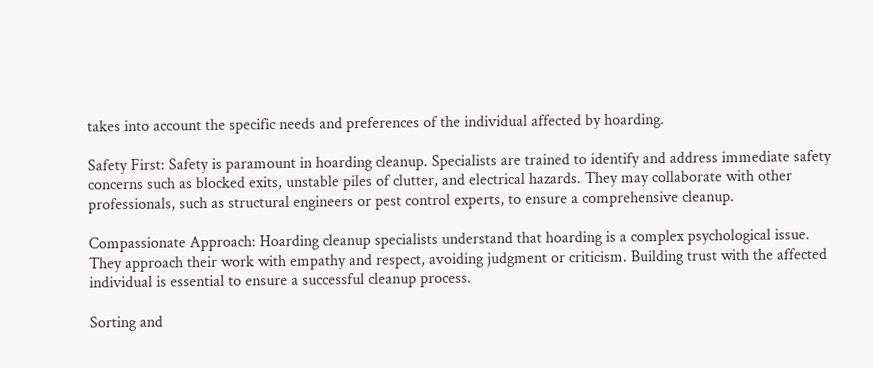takes into account the specific needs and preferences of the individual affected by hoarding.

Safety First: Safety is paramount in hoarding cleanup. Specialists are trained to identify and address immediate safety concerns such as blocked exits, unstable piles of clutter, and electrical hazards. They may collaborate with other professionals, such as structural engineers or pest control experts, to ensure a comprehensive cleanup.

Compassionate Approach: Hoarding cleanup specialists understand that hoarding is a complex psychological issue. They approach their work with empathy and respect, avoiding judgment or criticism. Building trust with the affected individual is essential to ensure a successful cleanup process.

Sorting and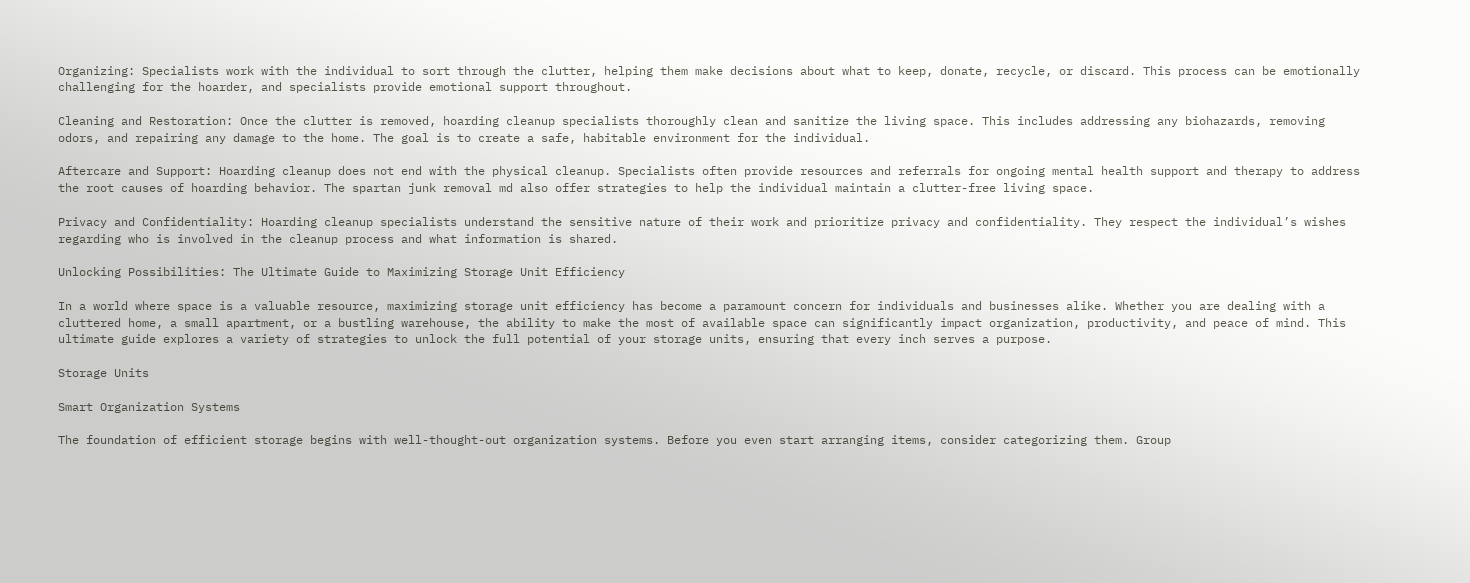Organizing: Specialists work with the individual to sort through the clutter, helping them make decisions about what to keep, donate, recycle, or discard. This process can be emotionally challenging for the hoarder, and specialists provide emotional support throughout.

Cleaning and Restoration: Once the clutter is removed, hoarding cleanup specialists thoroughly clean and sanitize the living space. This includes addressing any biohazards, removing odors, and repairing any damage to the home. The goal is to create a safe, habitable environment for the individual.

Aftercare and Support: Hoarding cleanup does not end with the physical cleanup. Specialists often provide resources and referrals for ongoing mental health support and therapy to address the root causes of hoarding behavior. The spartan junk removal md also offer strategies to help the individual maintain a clutter-free living space.

Privacy and Confidentiality: Hoarding cleanup specialists understand the sensitive nature of their work and prioritize privacy and confidentiality. They respect the individual’s wishes regarding who is involved in the cleanup process and what information is shared.

Unlocking Possibilities: The Ultimate Guide to Maximizing Storage Unit Efficiency

In a world where space is a valuable resource, maximizing storage unit efficiency has become a paramount concern for individuals and businesses alike. Whether you are dealing with a cluttered home, a small apartment, or a bustling warehouse, the ability to make the most of available space can significantly impact organization, productivity, and peace of mind. This ultimate guide explores a variety of strategies to unlock the full potential of your storage units, ensuring that every inch serves a purpose.

Storage Units

Smart Organization Systems

The foundation of efficient storage begins with well-thought-out organization systems. Before you even start arranging items, consider categorizing them. Group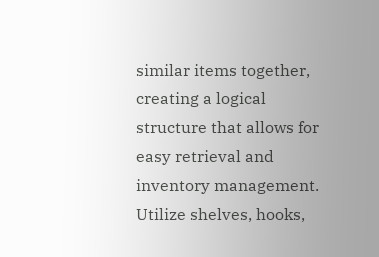similar items together, creating a logical structure that allows for easy retrieval and inventory management. Utilize shelves, hooks,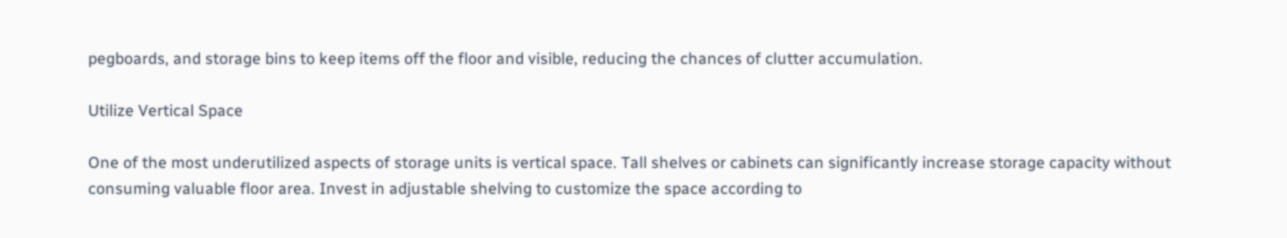pegboards, and storage bins to keep items off the floor and visible, reducing the chances of clutter accumulation.

Utilize Vertical Space

One of the most underutilized aspects of storage units is vertical space. Tall shelves or cabinets can significantly increase storage capacity without consuming valuable floor area. Invest in adjustable shelving to customize the space according to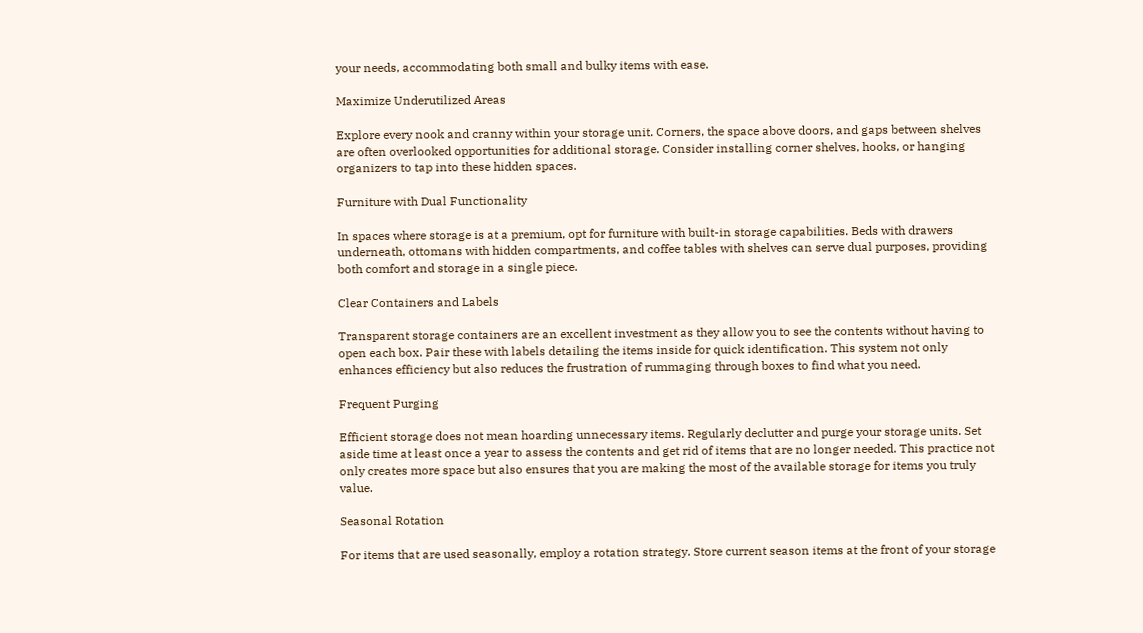your needs, accommodating both small and bulky items with ease.

Maximize Underutilized Areas

Explore every nook and cranny within your storage unit. Corners, the space above doors, and gaps between shelves are often overlooked opportunities for additional storage. Consider installing corner shelves, hooks, or hanging organizers to tap into these hidden spaces.

Furniture with Dual Functionality

In spaces where storage is at a premium, opt for furniture with built-in storage capabilities. Beds with drawers underneath, ottomans with hidden compartments, and coffee tables with shelves can serve dual purposes, providing both comfort and storage in a single piece.

Clear Containers and Labels

Transparent storage containers are an excellent investment as they allow you to see the contents without having to open each box. Pair these with labels detailing the items inside for quick identification. This system not only enhances efficiency but also reduces the frustration of rummaging through boxes to find what you need.

Frequent Purging

Efficient storage does not mean hoarding unnecessary items. Regularly declutter and purge your storage units. Set aside time at least once a year to assess the contents and get rid of items that are no longer needed. This practice not only creates more space but also ensures that you are making the most of the available storage for items you truly value.

Seasonal Rotation

For items that are used seasonally, employ a rotation strategy. Store current season items at the front of your storage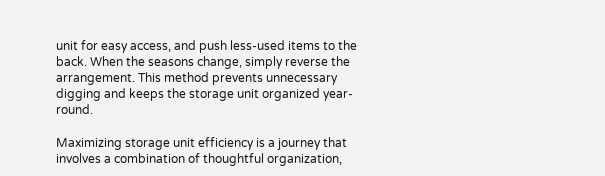unit for easy access, and push less-used items to the back. When the seasons change, simply reverse the arrangement. This method prevents unnecessary digging and keeps the storage unit organized year-round.

Maximizing storage unit efficiency is a journey that involves a combination of thoughtful organization,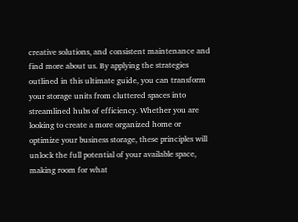creative solutions, and consistent maintenance and find more about us. By applying the strategies outlined in this ultimate guide, you can transform your storage units from cluttered spaces into streamlined hubs of efficiency. Whether you are looking to create a more organized home or optimize your business storage, these principles will unlock the full potential of your available space, making room for what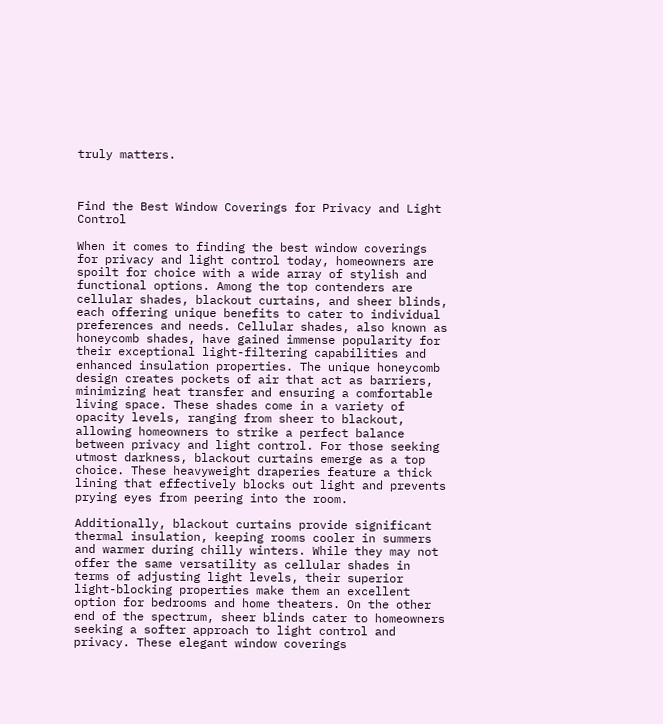truly matters.



Find the Best Window Coverings for Privacy and Light Control

When it comes to finding the best window coverings for privacy and light control today, homeowners are spoilt for choice with a wide array of stylish and functional options. Among the top contenders are cellular shades, blackout curtains, and sheer blinds, each offering unique benefits to cater to individual preferences and needs. Cellular shades, also known as honeycomb shades, have gained immense popularity for their exceptional light-filtering capabilities and enhanced insulation properties. The unique honeycomb design creates pockets of air that act as barriers, minimizing heat transfer and ensuring a comfortable living space. These shades come in a variety of opacity levels, ranging from sheer to blackout, allowing homeowners to strike a perfect balance between privacy and light control. For those seeking utmost darkness, blackout curtains emerge as a top choice. These heavyweight draperies feature a thick lining that effectively blocks out light and prevents prying eyes from peering into the room.

Additionally, blackout curtains provide significant thermal insulation, keeping rooms cooler in summers and warmer during chilly winters. While they may not offer the same versatility as cellular shades in terms of adjusting light levels, their superior light-blocking properties make them an excellent option for bedrooms and home theaters. On the other end of the spectrum, sheer blinds cater to homeowners seeking a softer approach to light control and privacy. These elegant window coverings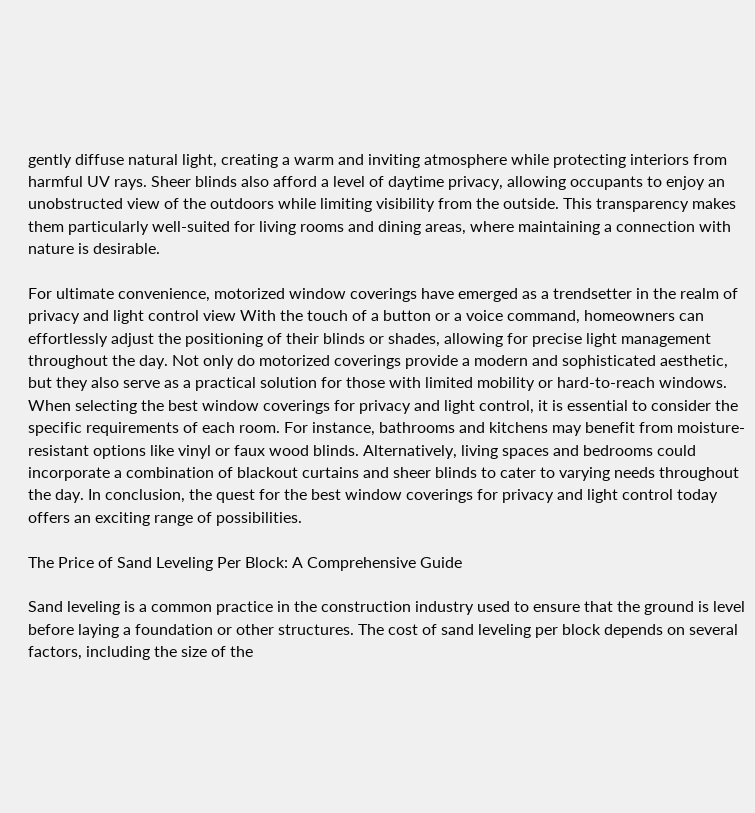gently diffuse natural light, creating a warm and inviting atmosphere while protecting interiors from harmful UV rays. Sheer blinds also afford a level of daytime privacy, allowing occupants to enjoy an unobstructed view of the outdoors while limiting visibility from the outside. This transparency makes them particularly well-suited for living rooms and dining areas, where maintaining a connection with nature is desirable.

For ultimate convenience, motorized window coverings have emerged as a trendsetter in the realm of privacy and light control view With the touch of a button or a voice command, homeowners can effortlessly adjust the positioning of their blinds or shades, allowing for precise light management throughout the day. Not only do motorized coverings provide a modern and sophisticated aesthetic, but they also serve as a practical solution for those with limited mobility or hard-to-reach windows. When selecting the best window coverings for privacy and light control, it is essential to consider the specific requirements of each room. For instance, bathrooms and kitchens may benefit from moisture-resistant options like vinyl or faux wood blinds. Alternatively, living spaces and bedrooms could incorporate a combination of blackout curtains and sheer blinds to cater to varying needs throughout the day. In conclusion, the quest for the best window coverings for privacy and light control today offers an exciting range of possibilities.

The Price of Sand Leveling Per Block: A Comprehensive Guide

Sand leveling is a common practice in the construction industry used to ensure that the ground is level before laying a foundation or other structures. The cost of sand leveling per block depends on several factors, including the size of the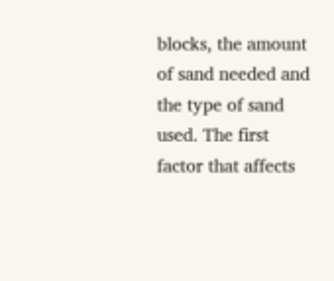blocks, the amount of sand needed and the type of sand used. The first factor that affects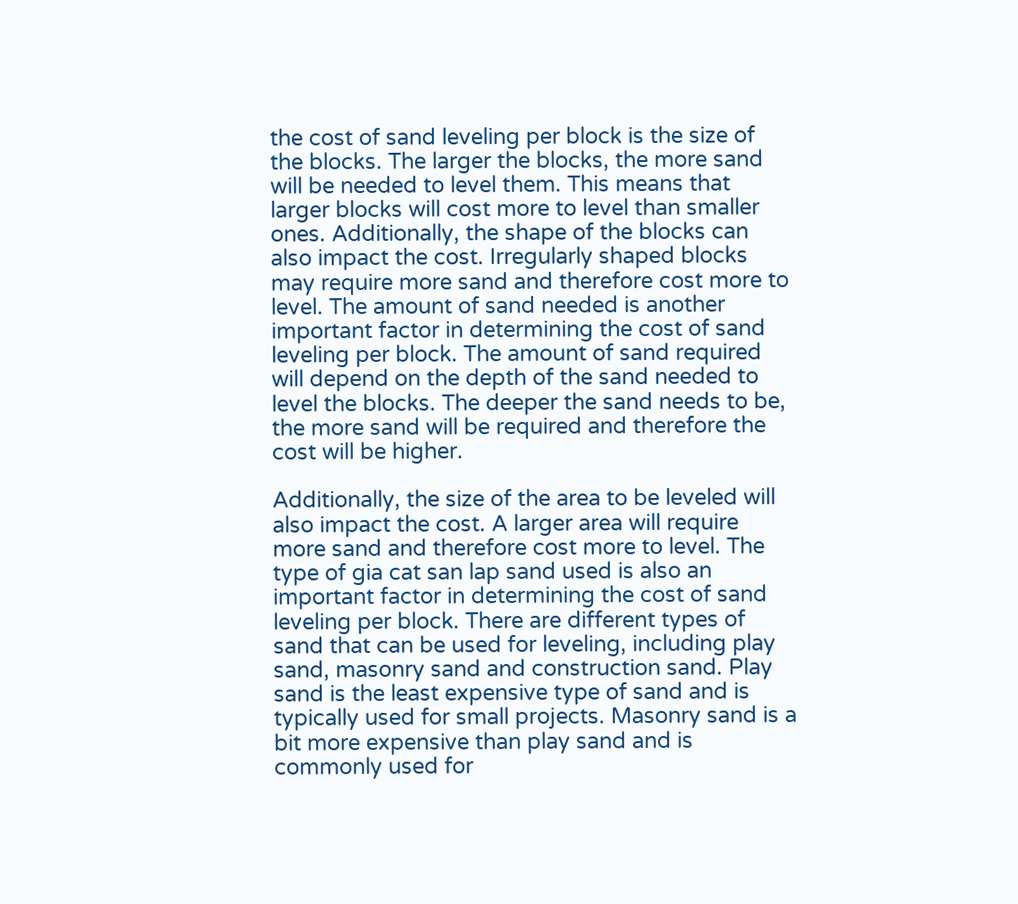the cost of sand leveling per block is the size of the blocks. The larger the blocks, the more sand will be needed to level them. This means that larger blocks will cost more to level than smaller ones. Additionally, the shape of the blocks can also impact the cost. Irregularly shaped blocks may require more sand and therefore cost more to level. The amount of sand needed is another important factor in determining the cost of sand leveling per block. The amount of sand required will depend on the depth of the sand needed to level the blocks. The deeper the sand needs to be, the more sand will be required and therefore the cost will be higher.

Additionally, the size of the area to be leveled will also impact the cost. A larger area will require more sand and therefore cost more to level. The type of gia cat san lap sand used is also an important factor in determining the cost of sand leveling per block. There are different types of sand that can be used for leveling, including play sand, masonry sand and construction sand. Play sand is the least expensive type of sand and is typically used for small projects. Masonry sand is a bit more expensive than play sand and is commonly used for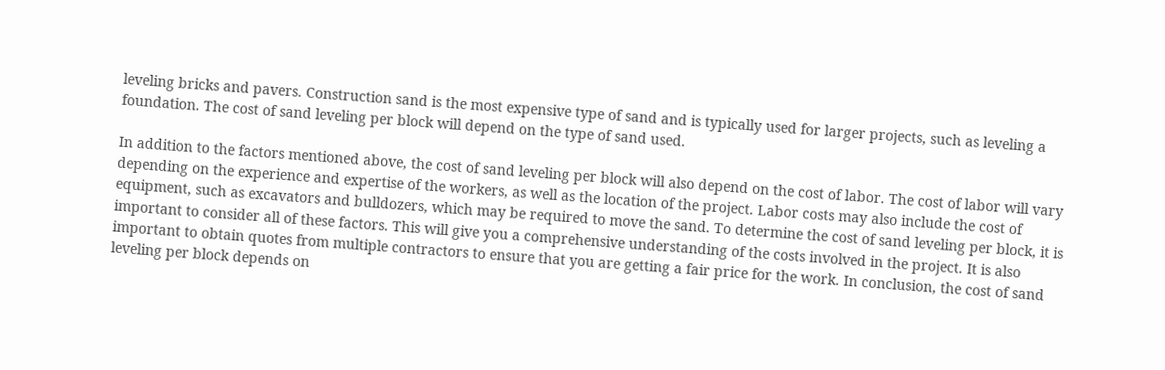leveling bricks and pavers. Construction sand is the most expensive type of sand and is typically used for larger projects, such as leveling a foundation. The cost of sand leveling per block will depend on the type of sand used.

In addition to the factors mentioned above, the cost of sand leveling per block will also depend on the cost of labor. The cost of labor will vary depending on the experience and expertise of the workers, as well as the location of the project. Labor costs may also include the cost of equipment, such as excavators and bulldozers, which may be required to move the sand. To determine the cost of sand leveling per block, it is important to consider all of these factors. This will give you a comprehensive understanding of the costs involved in the project. It is also important to obtain quotes from multiple contractors to ensure that you are getting a fair price for the work. In conclusion, the cost of sand leveling per block depends on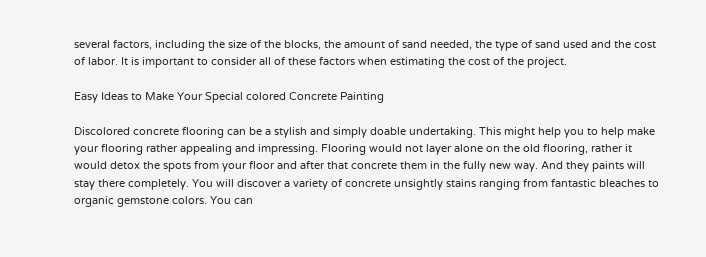several factors, including the size of the blocks, the amount of sand needed, the type of sand used and the cost of labor. It is important to consider all of these factors when estimating the cost of the project.

Easy Ideas to Make Your Special colored Concrete Painting

Discolored concrete flooring can be a stylish and simply doable undertaking. This might help you to help make your flooring rather appealing and impressing. Flooring would not layer alone on the old flooring, rather it would detox the spots from your floor and after that concrete them in the fully new way. And they paints will stay there completely. You will discover a variety of concrete unsightly stains ranging from fantastic bleaches to organic gemstone colors. You can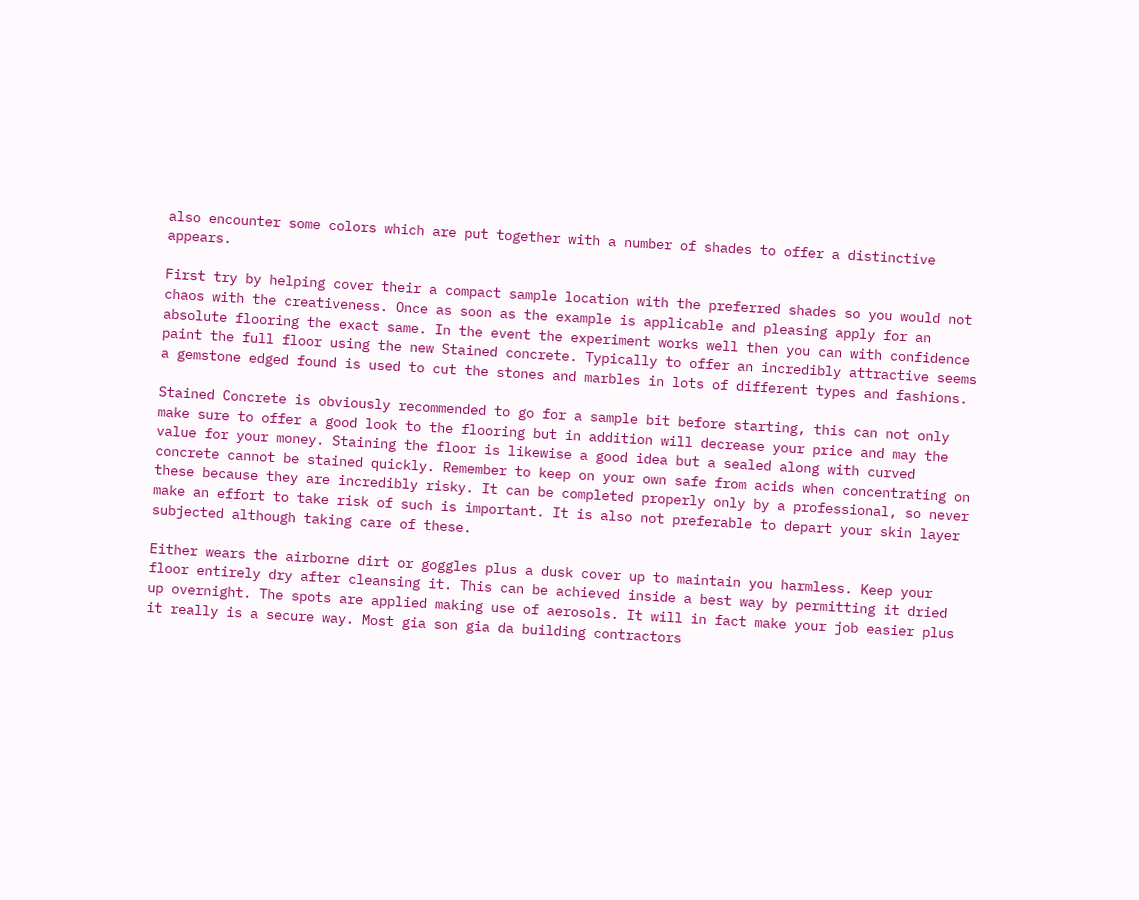also encounter some colors which are put together with a number of shades to offer a distinctive appears.

First try by helping cover their a compact sample location with the preferred shades so you would not chaos with the creativeness. Once as soon as the example is applicable and pleasing apply for an absolute flooring the exact same. In the event the experiment works well then you can with confidence paint the full floor using the new Stained concrete. Typically to offer an incredibly attractive seems a gemstone edged found is used to cut the stones and marbles in lots of different types and fashions.

Stained Concrete is obviously recommended to go for a sample bit before starting, this can not only make sure to offer a good look to the flooring but in addition will decrease your price and may the value for your money. Staining the floor is likewise a good idea but a sealed along with curved concrete cannot be stained quickly. Remember to keep on your own safe from acids when concentrating on these because they are incredibly risky. It can be completed properly only by a professional, so never make an effort to take risk of such is important. It is also not preferable to depart your skin layer subjected although taking care of these.

Either wears the airborne dirt or goggles plus a dusk cover up to maintain you harmless. Keep your floor entirely dry after cleansing it. This can be achieved inside a best way by permitting it dried up overnight. The spots are applied making use of aerosols. It will in fact make your job easier plus it really is a secure way. Most gia son gia da building contractors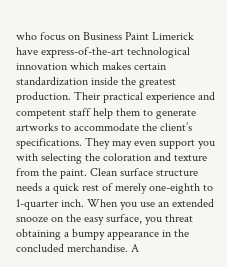who focus on Business Paint Limerick have express-of-the-art technological innovation which makes certain standardization inside the greatest production. Their practical experience and competent staff help them to generate artworks to accommodate the client’s specifications. They may even support you with selecting the coloration and texture from the paint. Clean surface structure needs a quick rest of merely one-eighth to 1-quarter inch. When you use an extended snooze on the easy surface, you threat obtaining a bumpy appearance in the concluded merchandise. A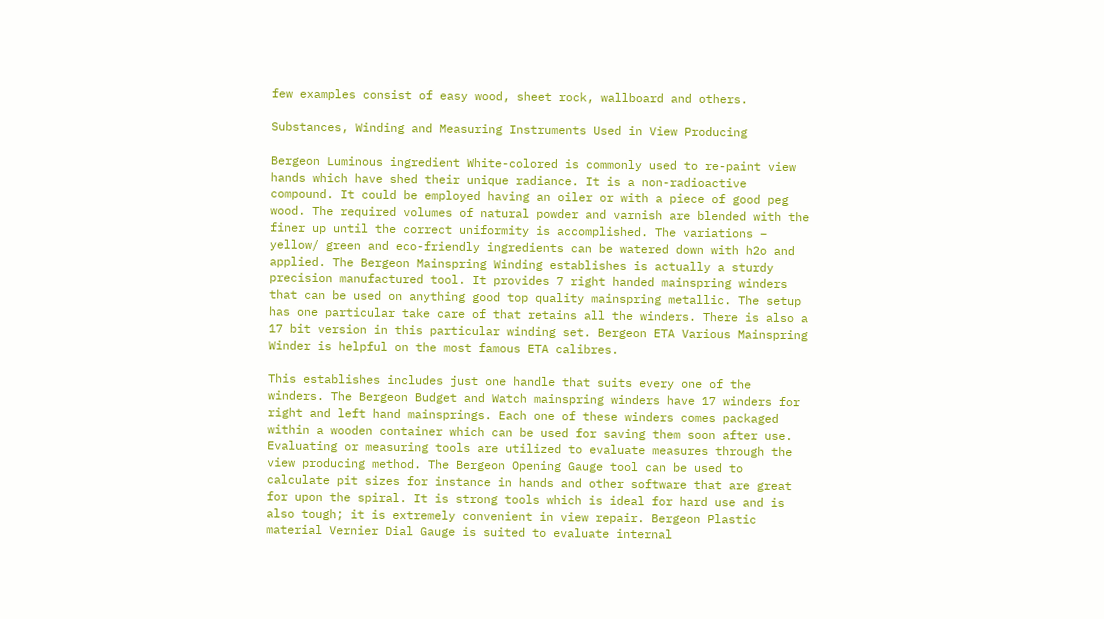few examples consist of easy wood, sheet rock, wallboard and others.

Substances, Winding and Measuring Instruments Used in View Producing

Bergeon Luminous ingredient White-colored is commonly used to re-paint view hands which have shed their unique radiance. It is a non-radioactive compound. It could be employed having an oiler or with a piece of good peg wood. The required volumes of natural powder and varnish are blended with the finer up until the correct uniformity is accomplished. The variations – yellow/ green and eco-friendly ingredients can be watered down with h2o and applied. The Bergeon Mainspring Winding establishes is actually a sturdy precision manufactured tool. It provides 7 right handed mainspring winders that can be used on anything good top quality mainspring metallic. The setup has one particular take care of that retains all the winders. There is also a 17 bit version in this particular winding set. Bergeon ETA Various Mainspring Winder is helpful on the most famous ETA calibres.

This establishes includes just one handle that suits every one of the winders. The Bergeon Budget and Watch mainspring winders have 17 winders for right and left hand mainsprings. Each one of these winders comes packaged within a wooden container which can be used for saving them soon after use. Evaluating or measuring tools are utilized to evaluate measures through the view producing method. The Bergeon Opening Gauge tool can be used to calculate pit sizes for instance in hands and other software that are great for upon the spiral. It is strong tools which is ideal for hard use and is also tough; it is extremely convenient in view repair. Bergeon Plastic material Vernier Dial Gauge is suited to evaluate internal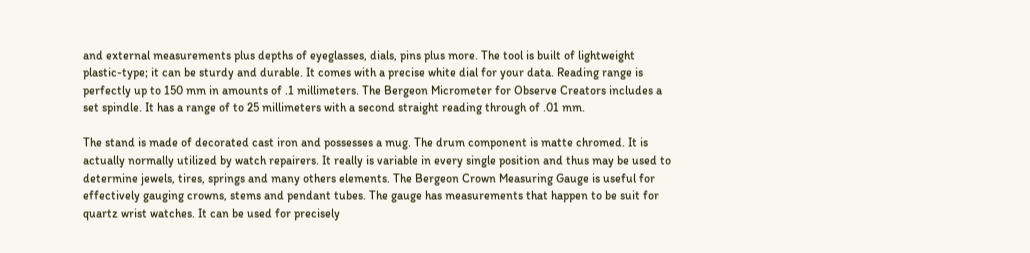and external measurements plus depths of eyeglasses, dials, pins plus more. The tool is built of lightweight plastic-type; it can be sturdy and durable. It comes with a precise white dial for your data. Reading range is perfectly up to 150 mm in amounts of .1 millimeters. The Bergeon Micrometer for Observe Creators includes a set spindle. It has a range of to 25 millimeters with a second straight reading through of .01 mm.

The stand is made of decorated cast iron and possesses a mug. The drum component is matte chromed. It is actually normally utilized by watch repairers. It really is variable in every single position and thus may be used to determine jewels, tires, springs and many others elements. The Bergeon Crown Measuring Gauge is useful for effectively gauging crowns, stems and pendant tubes. The gauge has measurements that happen to be suit for quartz wrist watches. It can be used for precisely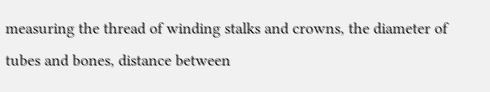measuring the thread of winding stalks and crowns, the diameter of tubes and bones, distance between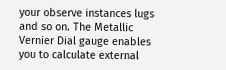your observe instances lugs and so on. The Metallic Vernier Dial gauge enables you to calculate external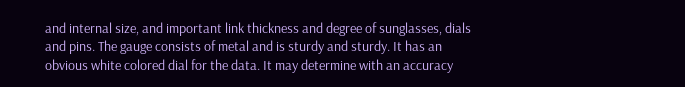and internal size, and important link thickness and degree of sunglasses, dials and pins. The gauge consists of metal and is sturdy and sturdy. It has an obvious white colored dial for the data. It may determine with an accuracy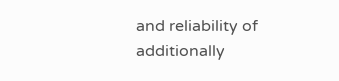and reliability of additionally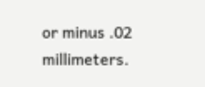or minus .02 millimeters.